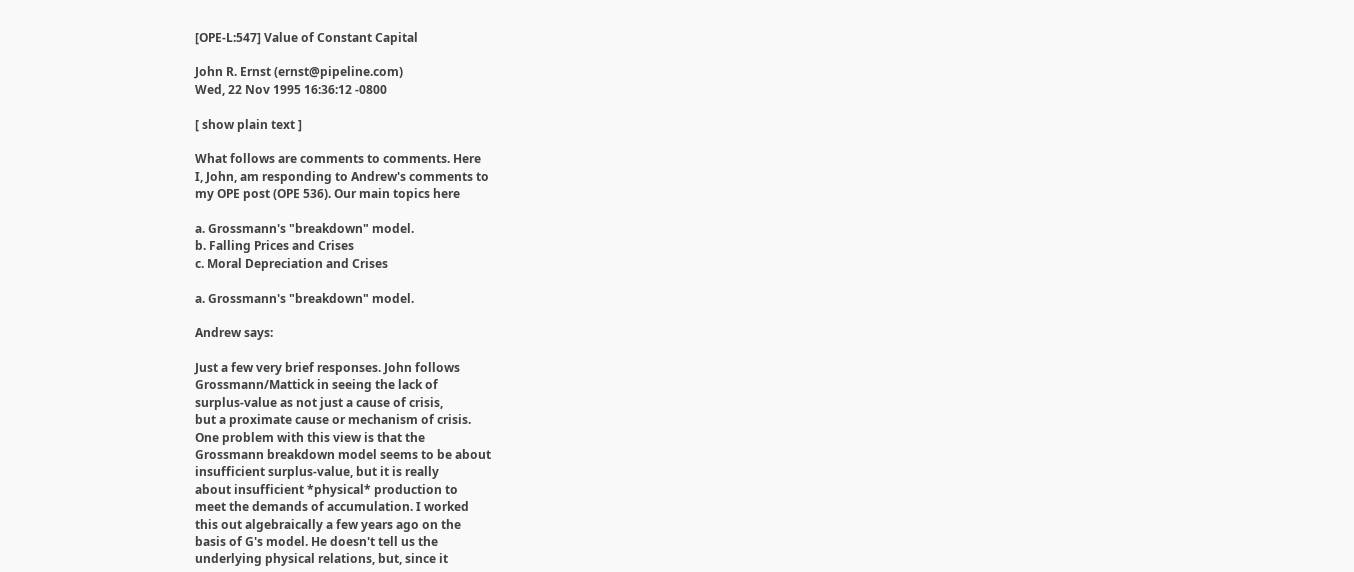[OPE-L:547] Value of Constant Capital

John R. Ernst (ernst@pipeline.com)
Wed, 22 Nov 1995 16:36:12 -0800

[ show plain text ]

What follows are comments to comments. Here
I, John, am responding to Andrew's comments to
my OPE post (OPE 536). Our main topics here

a. Grossmann's "breakdown" model.
b. Falling Prices and Crises
c. Moral Depreciation and Crises

a. Grossmann's "breakdown" model.

Andrew says:

Just a few very brief responses. John follows
Grossmann/Mattick in seeing the lack of
surplus-value as not just a cause of crisis,
but a proximate cause or mechanism of crisis.
One problem with this view is that the
Grossmann breakdown model seems to be about
insufficient surplus-value, but it is really
about insufficient *physical* production to
meet the demands of accumulation. I worked
this out algebraically a few years ago on the
basis of G's model. He doesn't tell us the
underlying physical relations, but, since it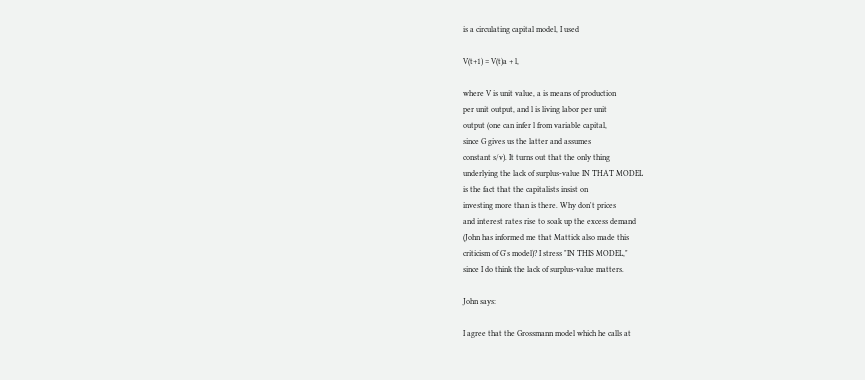is a circulating capital model, I used

V(t+1) = V(t)a + l,

where V is unit value, a is means of production
per unit output, and l is living labor per unit
output (one can infer l from variable capital,
since G gives us the latter and assumes
constant s/v). It turns out that the only thing
underlying the lack of surplus-value IN THAT MODEL
is the fact that the capitalists insist on
investing more than is there. Why don't prices
and interest rates rise to soak up the excess demand
(John has informed me that Mattick also made this
criticism of G's model)? I stress "IN THIS MODEL,"
since I do think the lack of surplus-value matters.

John says:

I agree that the Grossmann model which he calls at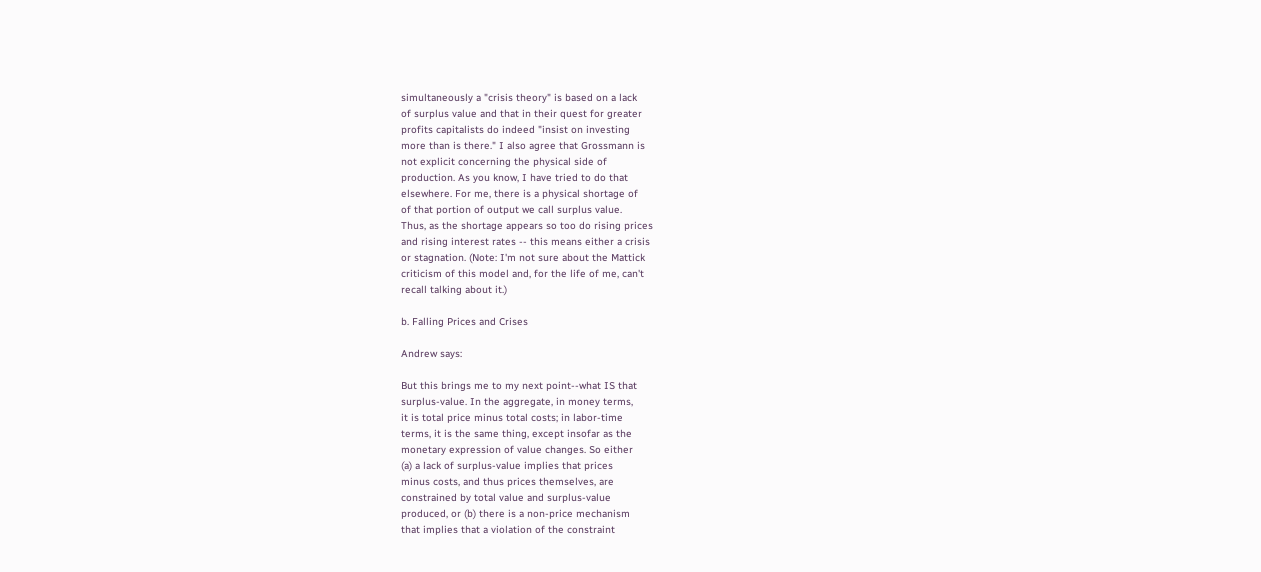simultaneously a "crisis theory" is based on a lack
of surplus value and that in their quest for greater
profits capitalists do indeed "insist on investing
more than is there." I also agree that Grossmann is
not explicit concerning the physical side of
production. As you know, I have tried to do that
elsewhere. For me, there is a physical shortage of
of that portion of output we call surplus value.
Thus, as the shortage appears so too do rising prices
and rising interest rates -- this means either a crisis
or stagnation. (Note: I'm not sure about the Mattick
criticism of this model and, for the life of me, can't
recall talking about it.)

b. Falling Prices and Crises

Andrew says:

But this brings me to my next point--what IS that
surplus-value. In the aggregate, in money terms,
it is total price minus total costs; in labor-time
terms, it is the same thing, except insofar as the
monetary expression of value changes. So either
(a) a lack of surplus-value implies that prices
minus costs, and thus prices themselves, are
constrained by total value and surplus-value
produced, or (b) there is a non-price mechanism
that implies that a violation of the constraint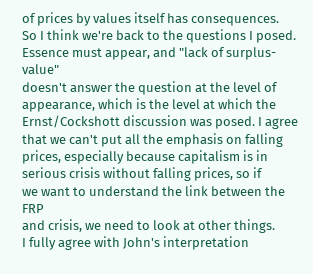of prices by values itself has consequences.
So I think we're back to the questions I posed.
Essence must appear, and "lack of surplus-value"
doesn't answer the question at the level of
appearance, which is the level at which the
Ernst/Cockshott discussion was posed. I agree
that we can't put all the emphasis on falling
prices, especially because capitalism is in
serious crisis without falling prices, so if
we want to understand the link between the FRP
and crisis, we need to look at other things.
I fully agree with John's interpretation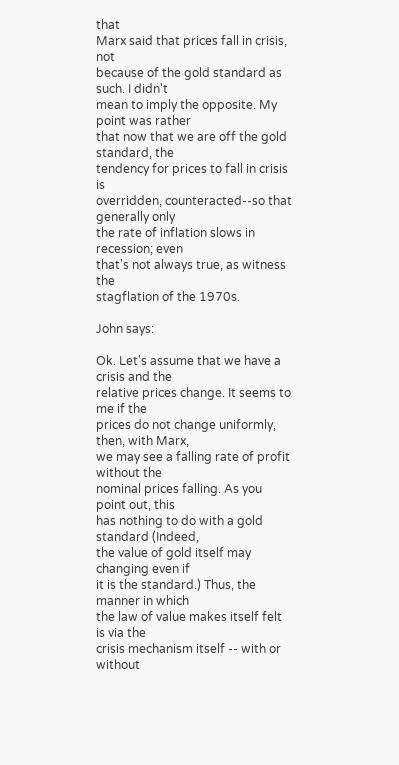that
Marx said that prices fall in crisis, not
because of the gold standard as such. I didn't
mean to imply the opposite. My point was rather
that now that we are off the gold standard, the
tendency for prices to fall in crisis is
overridden, counteracted--so that generally only
the rate of inflation slows in recession; even
that's not always true, as witness the
stagflation of the 1970s.

John says:

Ok. Let's assume that we have a crisis and the
relative prices change. It seems to me if the
prices do not change uniformly, then, with Marx,
we may see a falling rate of profit without the
nominal prices falling. As you point out, this
has nothing to do with a gold standard (Indeed,
the value of gold itself may changing even if
it is the standard.) Thus, the manner in which
the law of value makes itself felt is via the
crisis mechanism itself -- with or without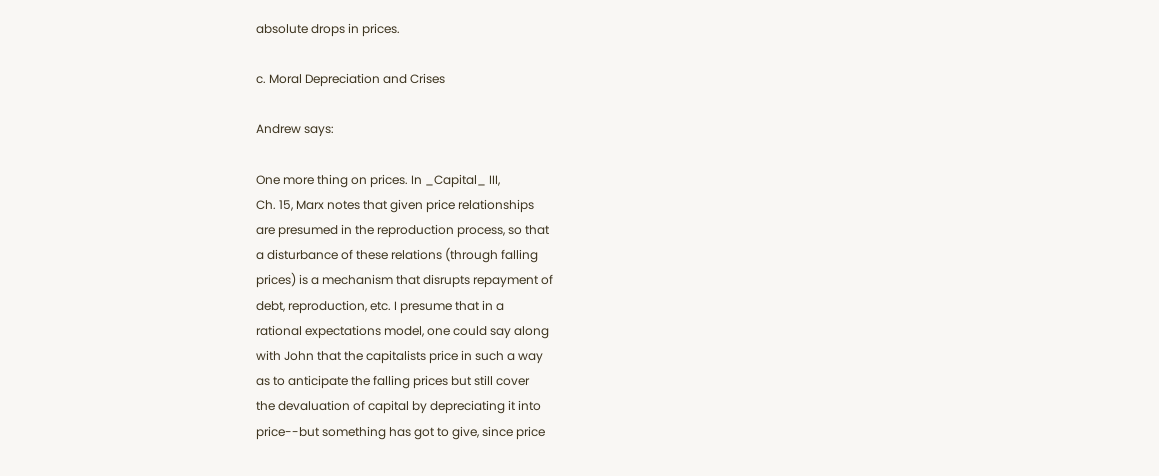absolute drops in prices.

c. Moral Depreciation and Crises

Andrew says:

One more thing on prices. In _Capital_ III,
Ch. 15, Marx notes that given price relationships
are presumed in the reproduction process, so that
a disturbance of these relations (through falling
prices) is a mechanism that disrupts repayment of
debt, reproduction, etc. I presume that in a
rational expectations model, one could say along
with John that the capitalists price in such a way
as to anticipate the falling prices but still cover
the devaluation of capital by depreciating it into
price--but something has got to give, since price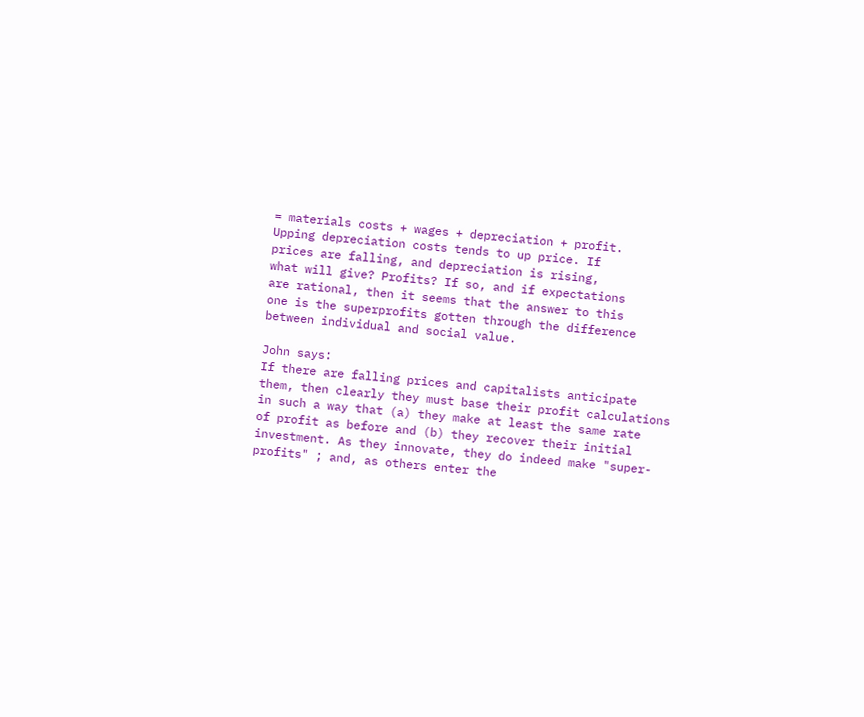= materials costs + wages + depreciation + profit.
Upping depreciation costs tends to up price. If
prices are falling, and depreciation is rising,
what will give? Profits? If so, and if expectations
are rational, then it seems that the answer to this
one is the superprofits gotten through the difference
between individual and social value.

John says:
If there are falling prices and capitalists anticipate
them, then clearly they must base their profit calculations
in such a way that (a) they make at least the same rate
of profit as before and (b) they recover their initial
investment. As they innovate, they do indeed make "super-
profits" ; and, as others enter the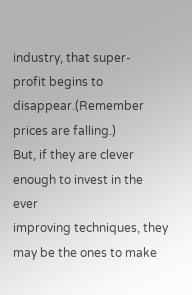industry, that super-
profit begins to disappear.(Remember prices are falling.)
But, if they are clever enough to invest in the ever
improving techniques, they may be the ones to make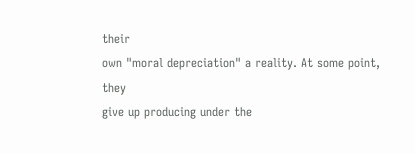their
own "moral depreciation" a reality. At some point, they
give up producing under the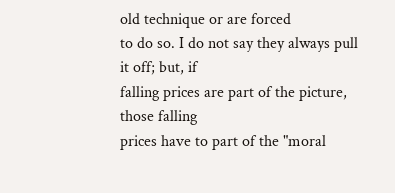old technique or are forced
to do so. I do not say they always pull it off; but, if
falling prices are part of the picture, those falling
prices have to part of the "moral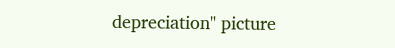depreciation" picture